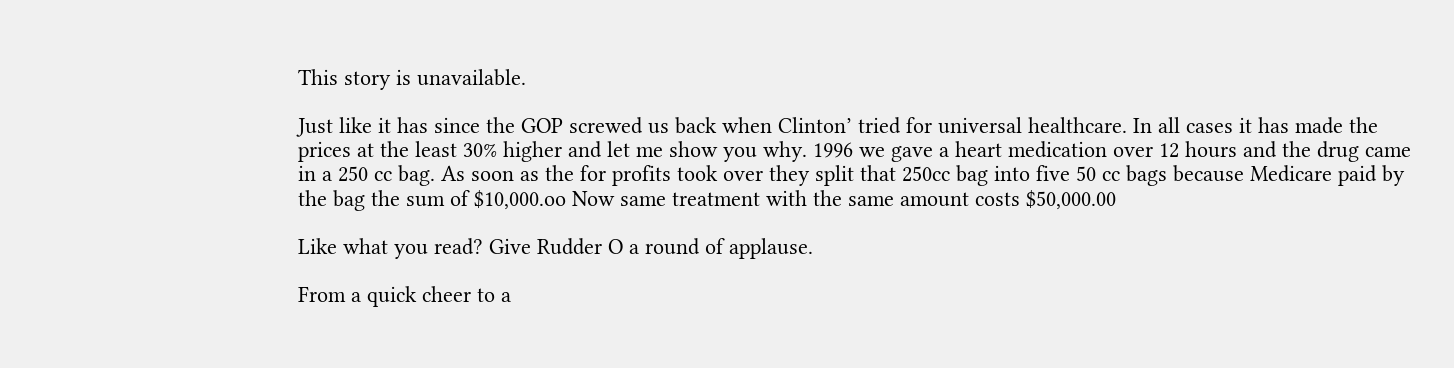This story is unavailable.

Just like it has since the GOP screwed us back when Clinton’ tried for universal healthcare. In all cases it has made the prices at the least 30% higher and let me show you why. 1996 we gave a heart medication over 12 hours and the drug came in a 250 cc bag. As soon as the for profits took over they split that 250cc bag into five 50 cc bags because Medicare paid by the bag the sum of $10,000.oo Now same treatment with the same amount costs $50,000.00

Like what you read? Give Rudder O a round of applause.

From a quick cheer to a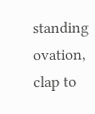standing ovation, clap to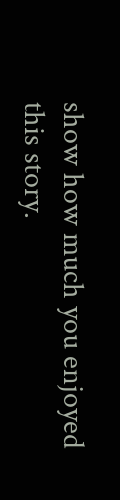show how much you enjoyed this story.